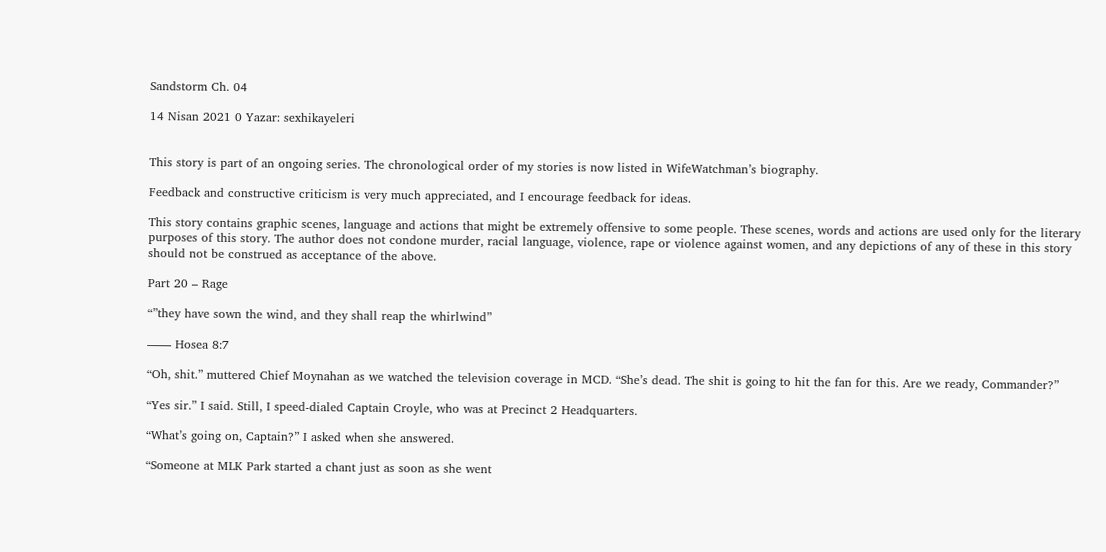Sandstorm Ch. 04

14 Nisan 2021 0 Yazar: sexhikayeleri


This story is part of an ongoing series. The chronological order of my stories is now listed in WifeWatchman’s biography.

Feedback and constructive criticism is very much appreciated, and I encourage feedback for ideas.

This story contains graphic scenes, language and actions that might be extremely offensive to some people. These scenes, words and actions are used only for the literary purposes of this story. The author does not condone murder, racial language, violence, rape or violence against women, and any depictions of any of these in this story should not be construed as acceptance of the above.

Part 20 – Rage

“”they have sown the wind, and they shall reap the whirlwind”

—— Hosea 8:7

“Oh, shit.” muttered Chief Moynahan as we watched the television coverage in MCD. “She’s dead. The shit is going to hit the fan for this. Are we ready, Commander?”

“Yes sir.” I said. Still, I speed-dialed Captain Croyle, who was at Precinct 2 Headquarters.

“What’s going on, Captain?” I asked when she answered.

“Someone at MLK Park started a chant just as soon as she went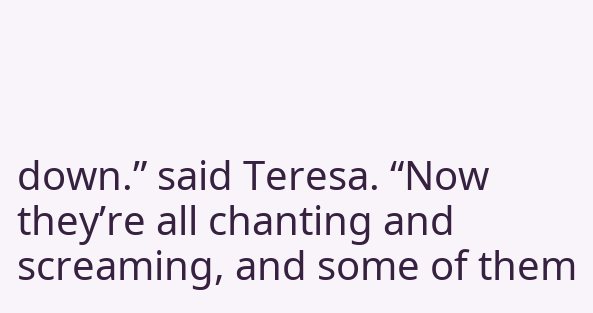down.” said Teresa. “Now they’re all chanting and screaming, and some of them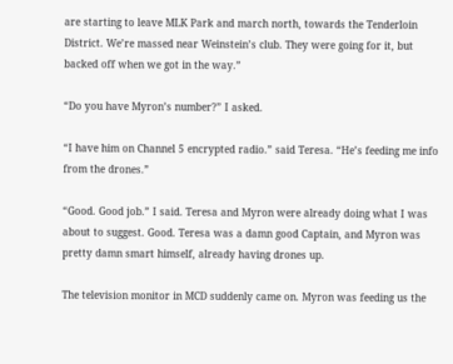are starting to leave MLK Park and march north, towards the Tenderloin District. We’re massed near Weinstein’s club. They were going for it, but backed off when we got in the way.”

“Do you have Myron’s number?” I asked.

“I have him on Channel 5 encrypted radio.” said Teresa. “He’s feeding me info from the drones.”

“Good. Good job.” I said. Teresa and Myron were already doing what I was about to suggest. Good. Teresa was a damn good Captain, and Myron was pretty damn smart himself, already having drones up.

The television monitor in MCD suddenly came on. Myron was feeding us the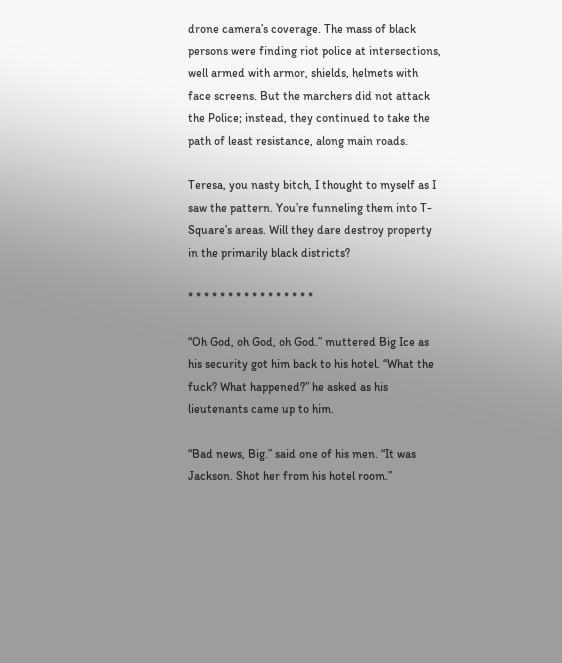drone camera’s coverage. The mass of black persons were finding riot police at intersections, well armed with armor, shields, helmets with face screens. But the marchers did not attack the Police; instead, they continued to take the path of least resistance, along main roads.

Teresa, you nasty bitch, I thought to myself as I saw the pattern. You’re funneling them into T-Square’s areas. Will they dare destroy property in the primarily black districts?

* * * * * * * * * * * * * * * *

“Oh God, oh God, oh God.” muttered Big Ice as his security got him back to his hotel. “What the fuck? What happened?” he asked as his lieutenants came up to him.

“Bad news, Big.” said one of his men. “It was Jackson. Shot her from his hotel room.”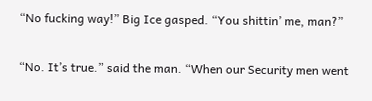“No fucking way!” Big Ice gasped. “You shittin’ me, man?”

“No. It’s true.” said the man. “When our Security men went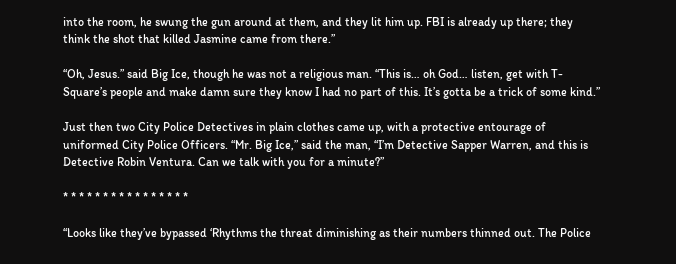into the room, he swung the gun around at them, and they lit him up. FBI is already up there; they think the shot that killed Jasmine came from there.”

“Oh, Jesus.” said Big Ice, though he was not a religious man. “This is… oh God… listen, get with T-Square’s people and make damn sure they know I had no part of this. It’s gotta be a trick of some kind.”

Just then two City Police Detectives in plain clothes came up, with a protective entourage of uniformed City Police Officers. “Mr. Big Ice,” said the man, “I’m Detective Sapper Warren, and this is Detective Robin Ventura. Can we talk with you for a minute?”

* * * * * * * * * * * * * * * *

“Looks like they’ve bypassed ‘Rhythms the threat diminishing as their numbers thinned out. The Police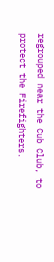regrouped near the Cub Club, to protect the Firefighters.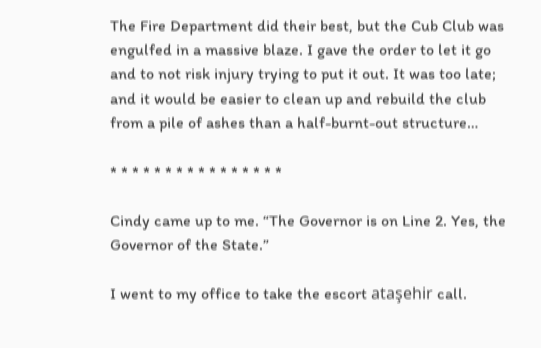The Fire Department did their best, but the Cub Club was engulfed in a massive blaze. I gave the order to let it go and to not risk injury trying to put it out. It was too late; and it would be easier to clean up and rebuild the club from a pile of ashes than a half-burnt-out structure…

* * * * * * * * * * * * * * * *

Cindy came up to me. “The Governor is on Line 2. Yes, the Governor of the State.”

I went to my office to take the escort ataşehir call.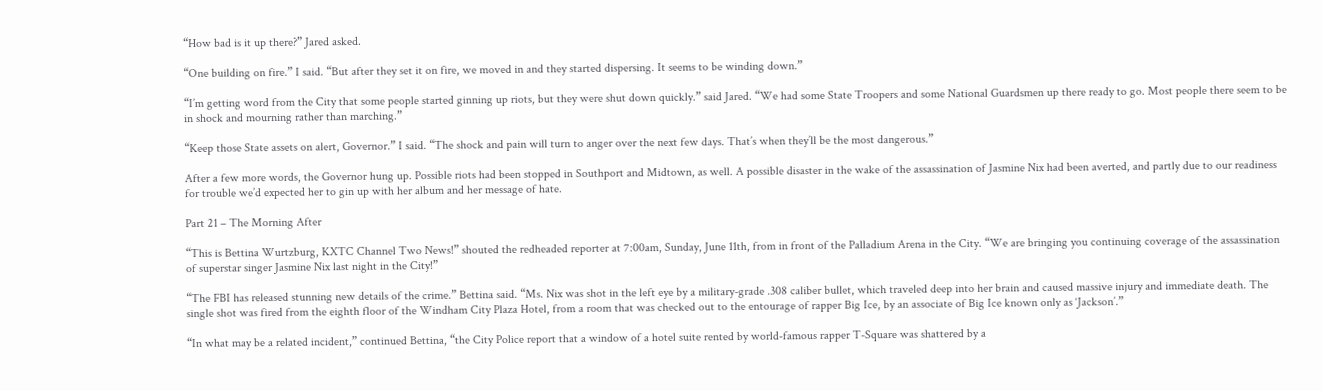“How bad is it up there?” Jared asked.

“One building on fire.” I said. “But after they set it on fire, we moved in and they started dispersing. It seems to be winding down.”

“I’m getting word from the City that some people started ginning up riots, but they were shut down quickly.” said Jared. “We had some State Troopers and some National Guardsmen up there ready to go. Most people there seem to be in shock and mourning rather than marching.”

“Keep those State assets on alert, Governor.” I said. “The shock and pain will turn to anger over the next few days. That’s when they’ll be the most dangerous.”

After a few more words, the Governor hung up. Possible riots had been stopped in Southport and Midtown, as well. A possible disaster in the wake of the assassination of Jasmine Nix had been averted, and partly due to our readiness for trouble we’d expected her to gin up with her album and her message of hate.

Part 21 – The Morning After

“This is Bettina Wurtzburg, KXTC Channel Two News!” shouted the redheaded reporter at 7:00am, Sunday, June 11th, from in front of the Palladium Arena in the City. “We are bringing you continuing coverage of the assassination of superstar singer Jasmine Nix last night in the City!”

“The FBI has released stunning new details of the crime.” Bettina said. “Ms. Nix was shot in the left eye by a military-grade .308 caliber bullet, which traveled deep into her brain and caused massive injury and immediate death. The single shot was fired from the eighth floor of the Windham City Plaza Hotel, from a room that was checked out to the entourage of rapper Big Ice, by an associate of Big Ice known only as ‘Jackson’.”

“In what may be a related incident,” continued Bettina, “the City Police report that a window of a hotel suite rented by world-famous rapper T-Square was shattered by a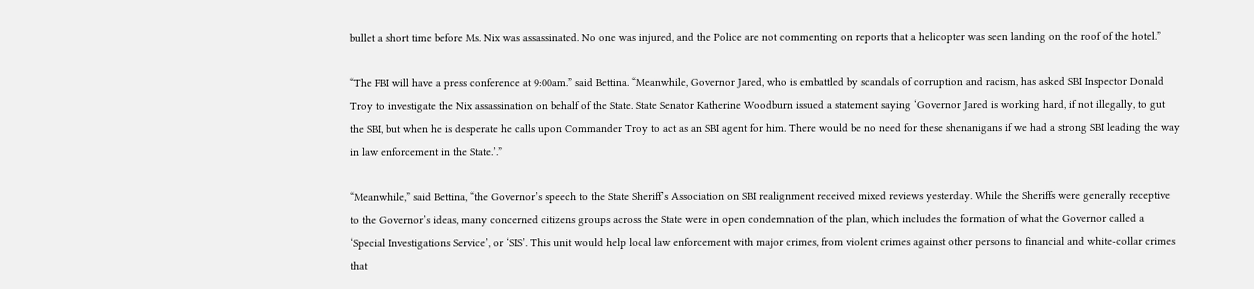bullet a short time before Ms. Nix was assassinated. No one was injured, and the Police are not commenting on reports that a helicopter was seen landing on the roof of the hotel.”

“The FBI will have a press conference at 9:00am.” said Bettina. “Meanwhile, Governor Jared, who is embattled by scandals of corruption and racism, has asked SBI Inspector Donald Troy to investigate the Nix assassination on behalf of the State. State Senator Katherine Woodburn issued a statement saying ‘Governor Jared is working hard, if not illegally, to gut the SBI, but when he is desperate he calls upon Commander Troy to act as an SBI agent for him. There would be no need for these shenanigans if we had a strong SBI leading the way in law enforcement in the State.’.”

“Meanwhile,” said Bettina, “the Governor’s speech to the State Sheriff’s Association on SBI realignment received mixed reviews yesterday. While the Sheriffs were generally receptive to the Governor’s ideas, many concerned citizens groups across the State were in open condemnation of the plan, which includes the formation of what the Governor called a ‘Special Investigations Service’, or ‘SIS’. This unit would help local law enforcement with major crimes, from violent crimes against other persons to financial and white-collar crimes that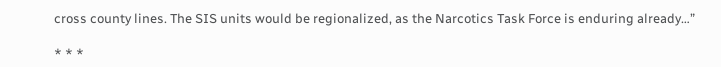cross county lines. The SIS units would be regionalized, as the Narcotics Task Force is enduring already…”

* * *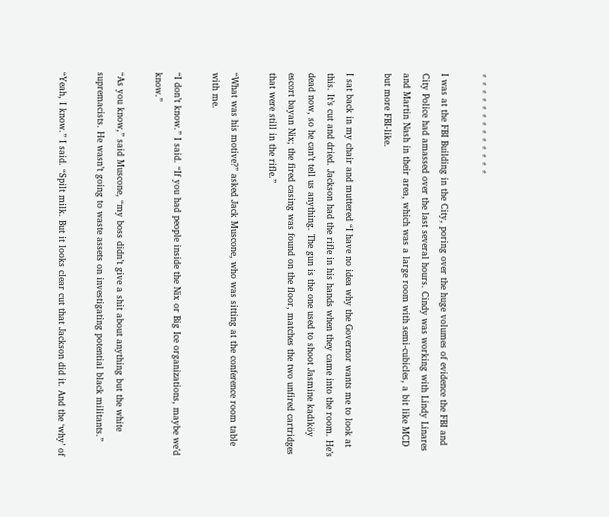* * * * * * * * * * * * *

I was at the FBI Building in the City, poring over the huge volumes of evidence the FBI and City Police had amassed over the last several hours. Cindy was working with Lindy Linares and Martin Nash in their area, which was a large room with semi-cubicles, a bit like MCD but more FBI-like.

I sat back in my chair and muttered “I have no idea why the Governor wants me to look at this. It’s cut and dried. Jackson had the rifle in his hands when they came into the room. He’s dead now, so he can’t tell us anything. The gun is the one used to shoot Jasmine kadıköy escort bayan Nix; the fired casing was found on the floor, matches the two unfired cartridges that were still in the rifle.”

“What was his motive?” asked Jack Muscone, who was sitting at the conference room table with me.

“I don’t know.” I said. “If you had people inside the Nix or Big Ice organizations, maybe we’d know.”

“As you know,” said Muscone, “my boss didn’t give a shit about anything but the white supremacists. He wasn’t going to waste assets on investigating potential black militants.”

“Yeah, I know.” I said. “Spilt milk. But it looks clear cut that Jackson did it. And the ‘why’ of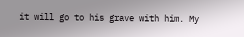it will go to his grave with him. My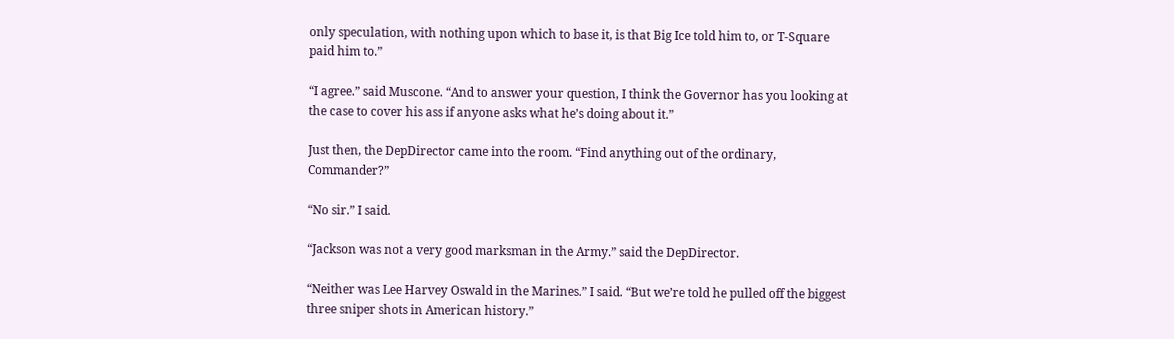only speculation, with nothing upon which to base it, is that Big Ice told him to, or T-Square paid him to.”

“I agree.” said Muscone. “And to answer your question, I think the Governor has you looking at the case to cover his ass if anyone asks what he’s doing about it.”

Just then, the DepDirector came into the room. “Find anything out of the ordinary, Commander?”

“No sir.” I said.

“Jackson was not a very good marksman in the Army.” said the DepDirector.

“Neither was Lee Harvey Oswald in the Marines.” I said. “But we’re told he pulled off the biggest three sniper shots in American history.”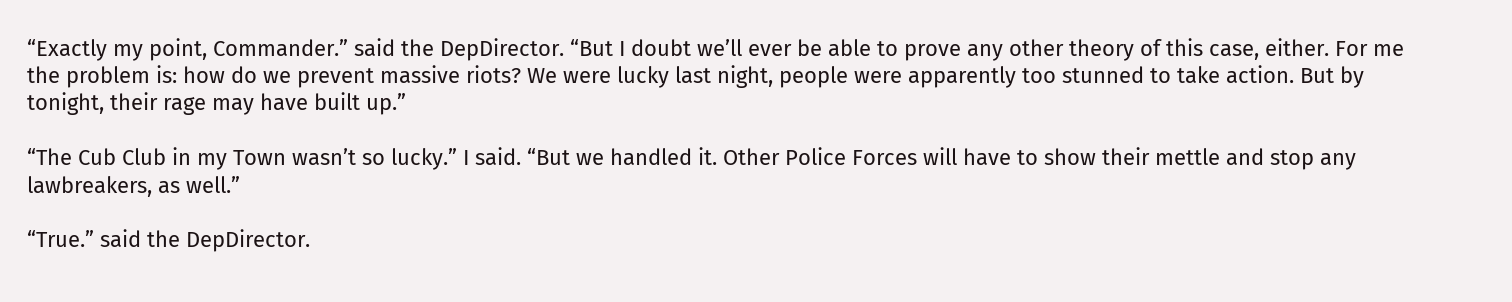“Exactly my point, Commander.” said the DepDirector. “But I doubt we’ll ever be able to prove any other theory of this case, either. For me the problem is: how do we prevent massive riots? We were lucky last night, people were apparently too stunned to take action. But by tonight, their rage may have built up.”

“The Cub Club in my Town wasn’t so lucky.” I said. “But we handled it. Other Police Forces will have to show their mettle and stop any lawbreakers, as well.”

“True.” said the DepDirector.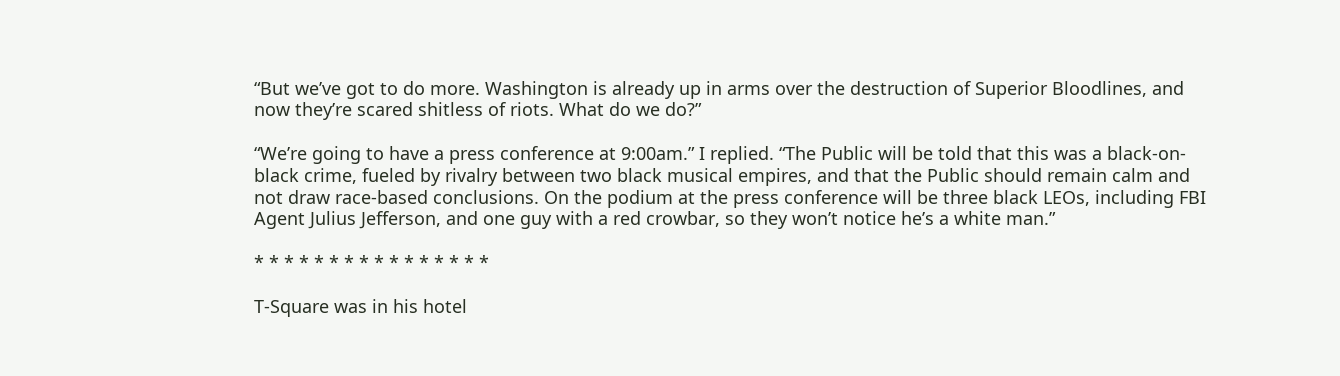“But we’ve got to do more. Washington is already up in arms over the destruction of Superior Bloodlines, and now they’re scared shitless of riots. What do we do?”

“We’re going to have a press conference at 9:00am.” I replied. “The Public will be told that this was a black-on-black crime, fueled by rivalry between two black musical empires, and that the Public should remain calm and not draw race-based conclusions. On the podium at the press conference will be three black LEOs, including FBI Agent Julius Jefferson, and one guy with a red crowbar, so they won’t notice he’s a white man.”

* * * * * * * * * * * * * * * *

T-Square was in his hotel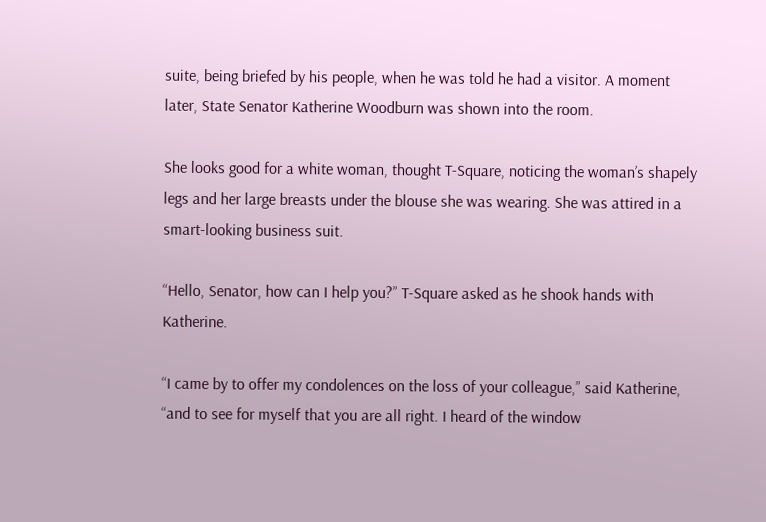suite, being briefed by his people, when he was told he had a visitor. A moment later, State Senator Katherine Woodburn was shown into the room.

She looks good for a white woman, thought T-Square, noticing the woman’s shapely legs and her large breasts under the blouse she was wearing. She was attired in a smart-looking business suit.

“Hello, Senator, how can I help you?” T-Square asked as he shook hands with Katherine.

“I came by to offer my condolences on the loss of your colleague,” said Katherine, “and to see for myself that you are all right. I heard of the window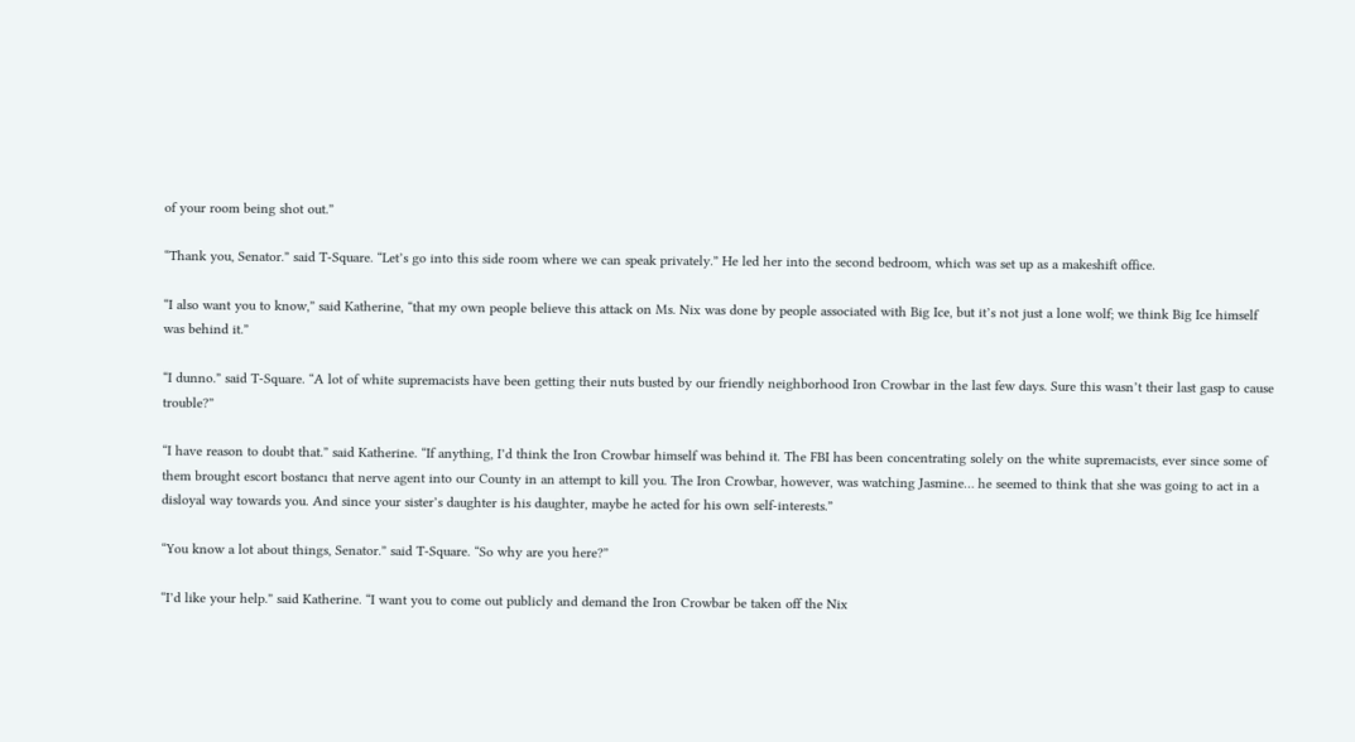of your room being shot out.”

“Thank you, Senator.” said T-Square. “Let’s go into this side room where we can speak privately.” He led her into the second bedroom, which was set up as a makeshift office.

“I also want you to know,” said Katherine, “that my own people believe this attack on Ms. Nix was done by people associated with Big Ice, but it’s not just a lone wolf; we think Big Ice himself was behind it.”

“I dunno.” said T-Square. “A lot of white supremacists have been getting their nuts busted by our friendly neighborhood Iron Crowbar in the last few days. Sure this wasn’t their last gasp to cause trouble?”

“I have reason to doubt that.” said Katherine. “If anything, I’d think the Iron Crowbar himself was behind it. The FBI has been concentrating solely on the white supremacists, ever since some of them brought escort bostancı that nerve agent into our County in an attempt to kill you. The Iron Crowbar, however, was watching Jasmine… he seemed to think that she was going to act in a disloyal way towards you. And since your sister’s daughter is his daughter, maybe he acted for his own self-interests.”

“You know a lot about things, Senator.” said T-Square. “So why are you here?”

“I’d like your help.” said Katherine. “I want you to come out publicly and demand the Iron Crowbar be taken off the Nix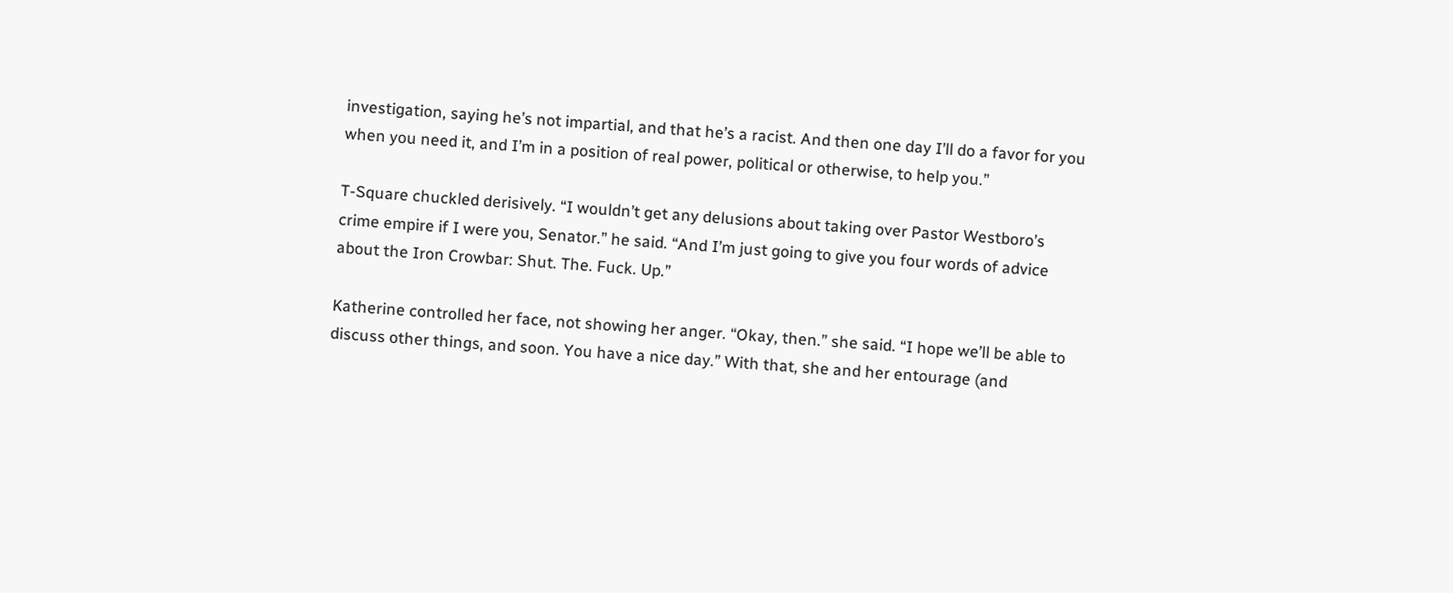investigation, saying he’s not impartial, and that he’s a racist. And then one day I’ll do a favor for you when you need it, and I’m in a position of real power, political or otherwise, to help you.”

T-Square chuckled derisively. “I wouldn’t get any delusions about taking over Pastor Westboro’s crime empire if I were you, Senator.” he said. “And I’m just going to give you four words of advice about the Iron Crowbar: Shut. The. Fuck. Up.”

Katherine controlled her face, not showing her anger. “Okay, then.” she said. “I hope we’ll be able to discuss other things, and soon. You have a nice day.” With that, she and her entourage (and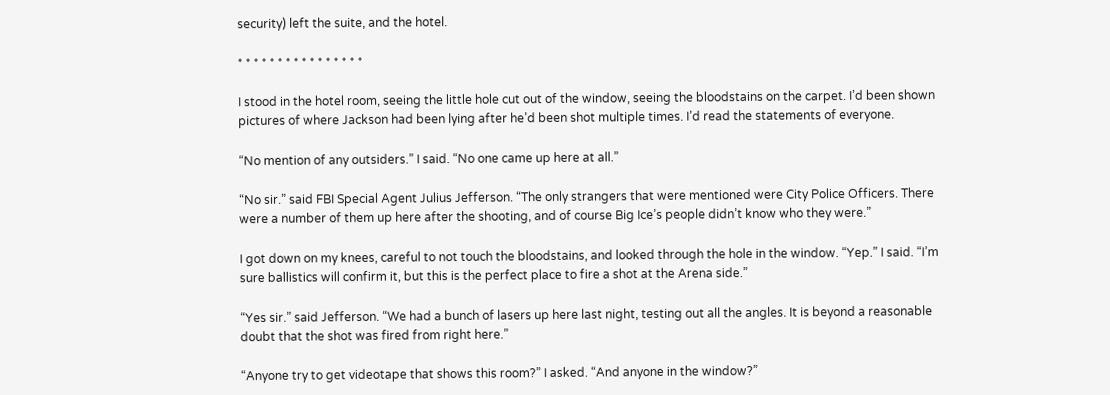security) left the suite, and the hotel.

* * * * * * * * * * * * * * * *

I stood in the hotel room, seeing the little hole cut out of the window, seeing the bloodstains on the carpet. I’d been shown pictures of where Jackson had been lying after he’d been shot multiple times. I’d read the statements of everyone.

“No mention of any outsiders.” I said. “No one came up here at all.”

“No sir.” said FBI Special Agent Julius Jefferson. “The only strangers that were mentioned were City Police Officers. There were a number of them up here after the shooting, and of course Big Ice’s people didn’t know who they were.”

I got down on my knees, careful to not touch the bloodstains, and looked through the hole in the window. “Yep.” I said. “I’m sure ballistics will confirm it, but this is the perfect place to fire a shot at the Arena side.”

“Yes sir.” said Jefferson. “We had a bunch of lasers up here last night, testing out all the angles. It is beyond a reasonable doubt that the shot was fired from right here.”

“Anyone try to get videotape that shows this room?” I asked. “And anyone in the window?”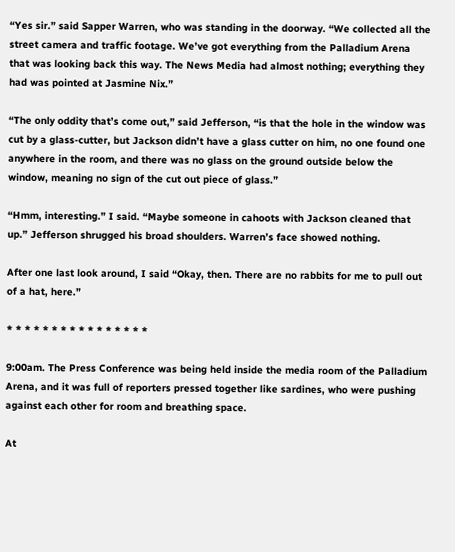“Yes sir.” said Sapper Warren, who was standing in the doorway. “We collected all the street camera and traffic footage. We’ve got everything from the Palladium Arena that was looking back this way. The News Media had almost nothing; everything they had was pointed at Jasmine Nix.”

“The only oddity that’s come out,” said Jefferson, “is that the hole in the window was cut by a glass-cutter, but Jackson didn’t have a glass cutter on him, no one found one anywhere in the room, and there was no glass on the ground outside below the window, meaning no sign of the cut out piece of glass.”

“Hmm, interesting.” I said. “Maybe someone in cahoots with Jackson cleaned that up.” Jefferson shrugged his broad shoulders. Warren’s face showed nothing.

After one last look around, I said “Okay, then. There are no rabbits for me to pull out of a hat, here.”

* * * * * * * * * * * * * * * *

9:00am. The Press Conference was being held inside the media room of the Palladium Arena, and it was full of reporters pressed together like sardines, who were pushing against each other for room and breathing space.

At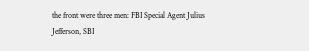the front were three men: FBI Special Agent Julius Jefferson, SBI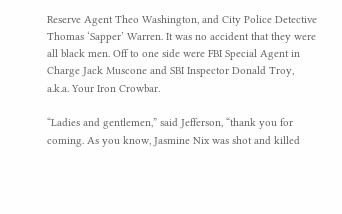Reserve Agent Theo Washington, and City Police Detective Thomas ‘Sapper’ Warren. It was no accident that they were all black men. Off to one side were FBI Special Agent in Charge Jack Muscone and SBI Inspector Donald Troy, a.k.a. Your Iron Crowbar.

“Ladies and gentlemen,” said Jefferson, “thank you for coming. As you know, Jasmine Nix was shot and killed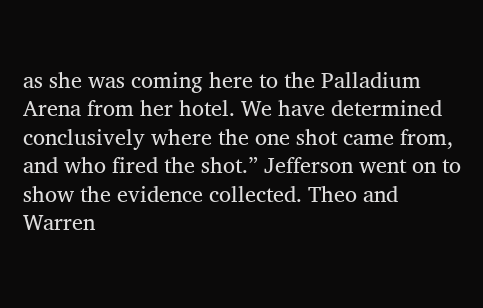as she was coming here to the Palladium Arena from her hotel. We have determined conclusively where the one shot came from, and who fired the shot.” Jefferson went on to show the evidence collected. Theo and Warren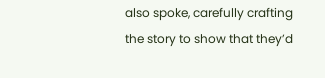also spoke, carefully crafting the story to show that they’d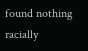found nothing racially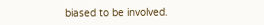biased to be involved.